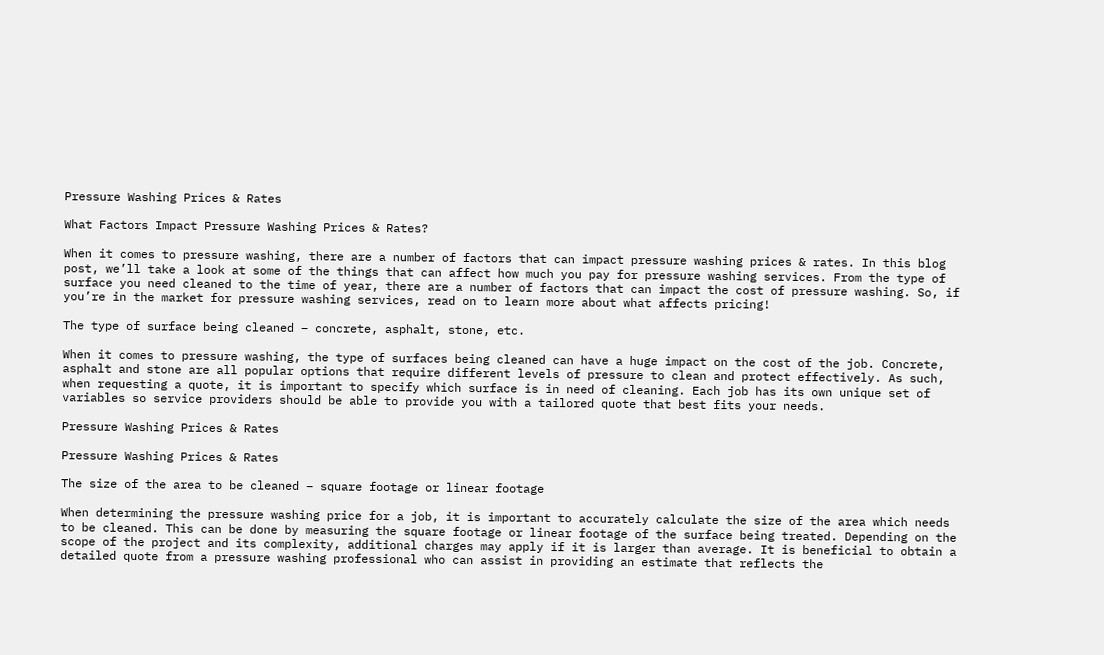Pressure Washing Prices & Rates

What Factors Impact Pressure Washing Prices & Rates?

When it comes to pressure washing, there are a number of factors that can impact pressure washing prices & rates. In this blog post, we’ll take a look at some of the things that can affect how much you pay for pressure washing services. From the type of surface you need cleaned to the time of year, there are a number of factors that can impact the cost of pressure washing. So, if you’re in the market for pressure washing services, read on to learn more about what affects pricing!

The type of surface being cleaned – concrete, asphalt, stone, etc.

When it comes to pressure washing, the type of surfaces being cleaned can have a huge impact on the cost of the job. Concrete, asphalt and stone are all popular options that require different levels of pressure to clean and protect effectively. As such, when requesting a quote, it is important to specify which surface is in need of cleaning. Each job has its own unique set of variables so service providers should be able to provide you with a tailored quote that best fits your needs.

Pressure Washing Prices & Rates

Pressure Washing Prices & Rates

The size of the area to be cleaned – square footage or linear footage

When determining the pressure washing price for a job, it is important to accurately calculate the size of the area which needs to be cleaned. This can be done by measuring the square footage or linear footage of the surface being treated. Depending on the scope of the project and its complexity, additional charges may apply if it is larger than average. It is beneficial to obtain a detailed quote from a pressure washing professional who can assist in providing an estimate that reflects the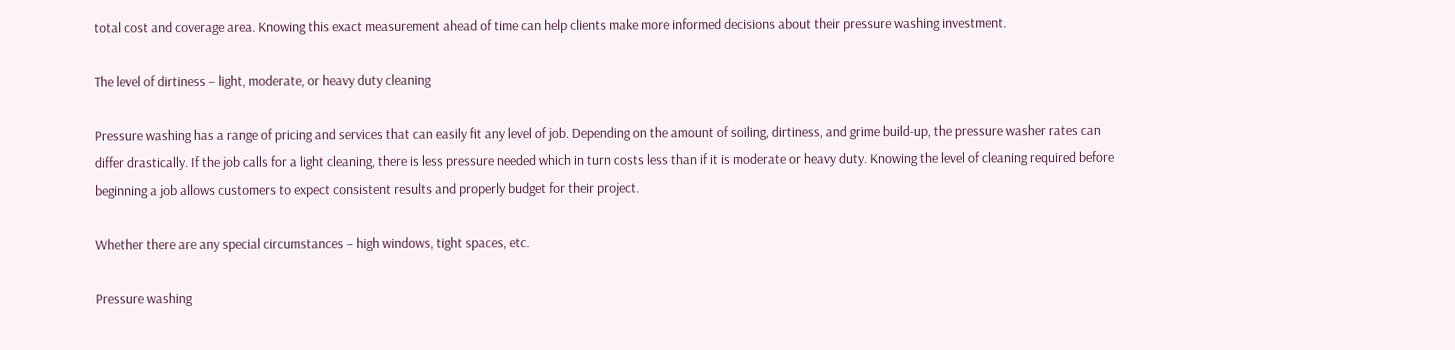total cost and coverage area. Knowing this exact measurement ahead of time can help clients make more informed decisions about their pressure washing investment.

The level of dirtiness – light, moderate, or heavy duty cleaning

Pressure washing has a range of pricing and services that can easily fit any level of job. Depending on the amount of soiling, dirtiness, and grime build-up, the pressure washer rates can differ drastically. If the job calls for a light cleaning, there is less pressure needed which in turn costs less than if it is moderate or heavy duty. Knowing the level of cleaning required before beginning a job allows customers to expect consistent results and properly budget for their project.

Whether there are any special circumstances – high windows, tight spaces, etc.

Pressure washing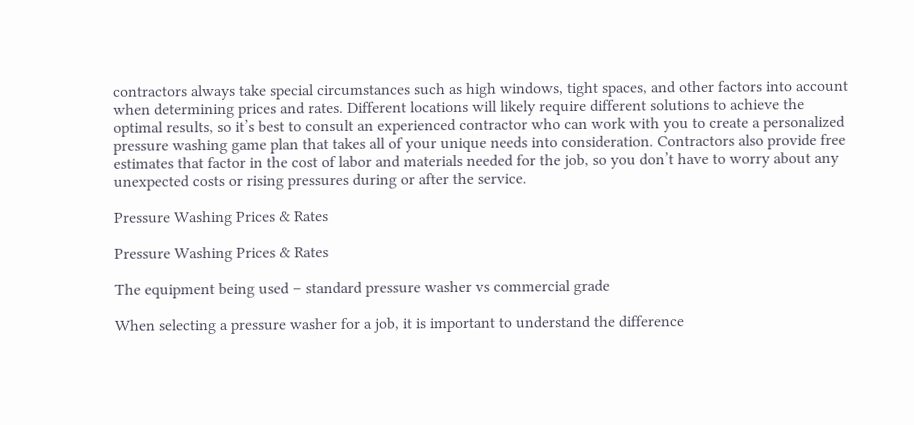contractors always take special circumstances such as high windows, tight spaces, and other factors into account when determining prices and rates. Different locations will likely require different solutions to achieve the optimal results, so it’s best to consult an experienced contractor who can work with you to create a personalized pressure washing game plan that takes all of your unique needs into consideration. Contractors also provide free estimates that factor in the cost of labor and materials needed for the job, so you don’t have to worry about any unexpected costs or rising pressures during or after the service.

Pressure Washing Prices & Rates

Pressure Washing Prices & Rates

The equipment being used – standard pressure washer vs commercial grade

When selecting a pressure washer for a job, it is important to understand the difference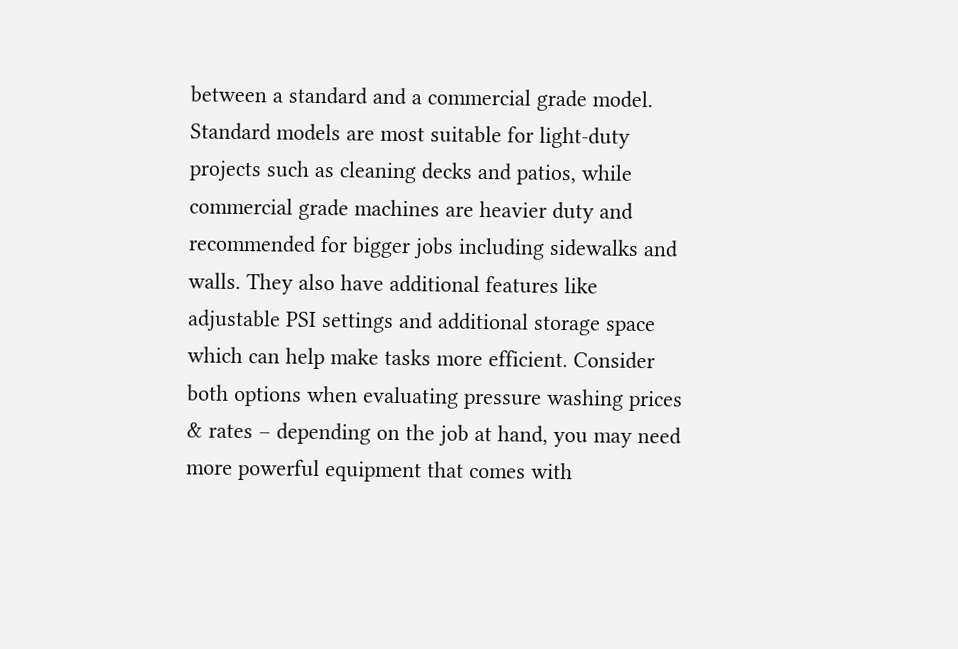between a standard and a commercial grade model. Standard models are most suitable for light-duty projects such as cleaning decks and patios, while commercial grade machines are heavier duty and recommended for bigger jobs including sidewalks and walls. They also have additional features like adjustable PSI settings and additional storage space which can help make tasks more efficient. Consider both options when evaluating pressure washing prices & rates – depending on the job at hand, you may need more powerful equipment that comes with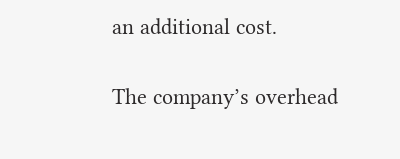an additional cost.

The company’s overhead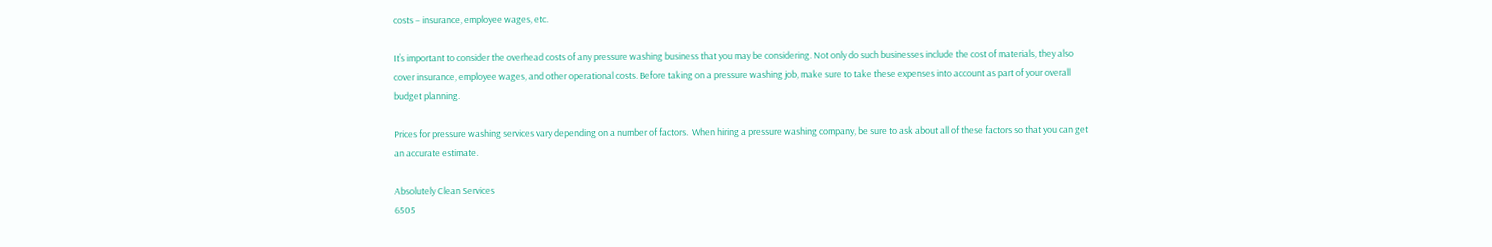costs – insurance, employee wages, etc.

It’s important to consider the overhead costs of any pressure washing business that you may be considering. Not only do such businesses include the cost of materials, they also cover insurance, employee wages, and other operational costs. Before taking on a pressure washing job, make sure to take these expenses into account as part of your overall budget planning.

Prices for pressure washing services vary depending on a number of factors.  When hiring a pressure washing company, be sure to ask about all of these factors so that you can get an accurate estimate.

Absolutely Clean Services
6505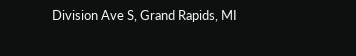Division Ave S, Grand Rapids, MI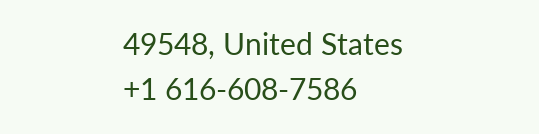49548, United States
+1 616-608-7586